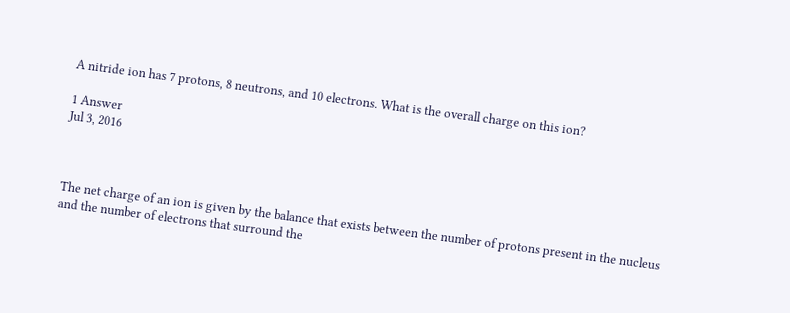A nitride ion has 7 protons, 8 neutrons, and 10 electrons. What is the overall charge on this ion?

1 Answer
Jul 3, 2016



The net charge of an ion is given by the balance that exists between the number of protons present in the nucleus and the number of electrons that surround the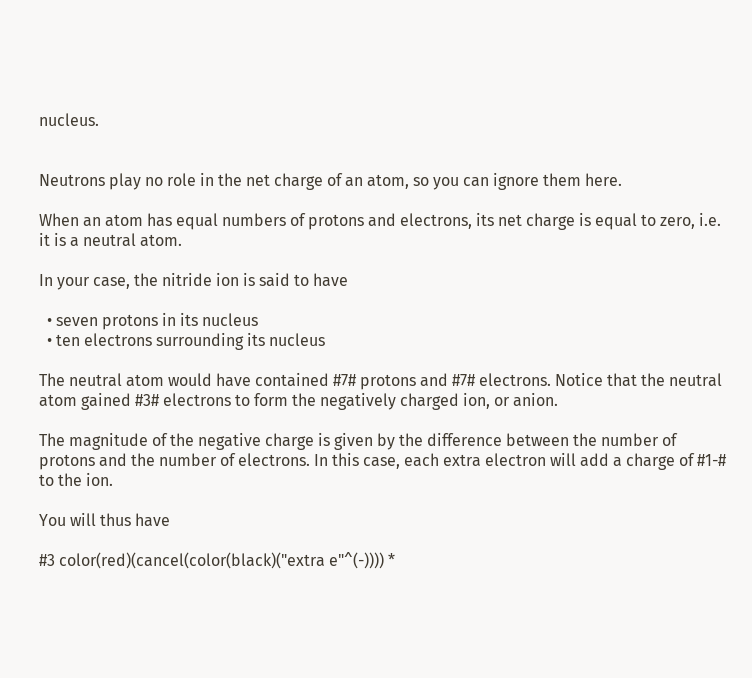nucleus.


Neutrons play no role in the net charge of an atom, so you can ignore them here.

When an atom has equal numbers of protons and electrons, its net charge is equal to zero, i.e. it is a neutral atom.

In your case, the nitride ion is said to have

  • seven protons in its nucleus
  • ten electrons surrounding its nucleus

The neutral atom would have contained #7# protons and #7# electrons. Notice that the neutral atom gained #3# electrons to form the negatively charged ion, or anion.

The magnitude of the negative charge is given by the difference between the number of protons and the number of electrons. In this case, each extra electron will add a charge of #1-# to the ion.

You will thus have

#3 color(red)(cancel(color(black)("extra e"^(-)))) *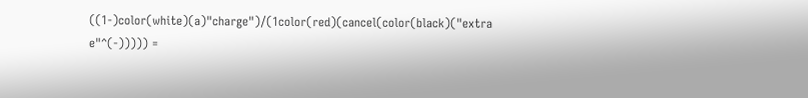((1-)color(white)(a)"charge")/(1color(red)(cancel(color(black)("extra e"^(-))))) =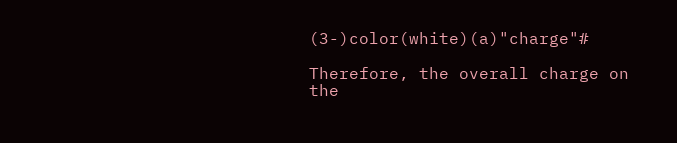(3-)color(white)(a)"charge"#

Therefore, the overall charge on the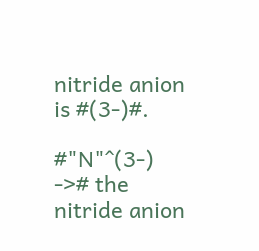nitride anion is #(3-)#.

#"N"^(3-) -># the nitride anion